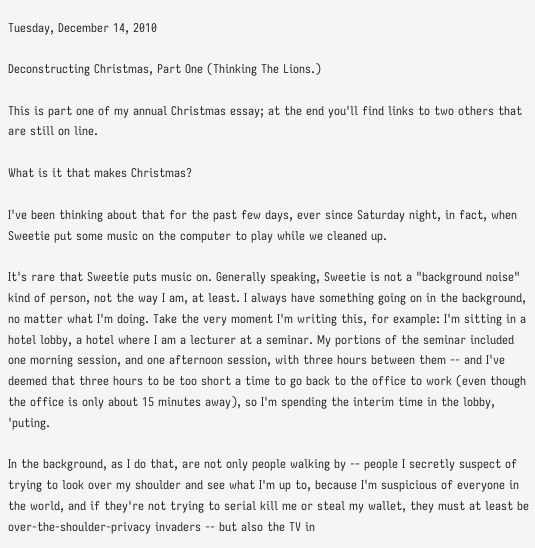Tuesday, December 14, 2010

Deconstructing Christmas, Part One (Thinking The Lions.)

This is part one of my annual Christmas essay; at the end you'll find links to two others that are still on line.

What is it that makes Christmas?

I've been thinking about that for the past few days, ever since Saturday night, in fact, when Sweetie put some music on the computer to play while we cleaned up.

It's rare that Sweetie puts music on. Generally speaking, Sweetie is not a "background noise" kind of person, not the way I am, at least. I always have something going on in the background, no matter what I'm doing. Take the very moment I'm writing this, for example: I'm sitting in a hotel lobby, a hotel where I am a lecturer at a seminar. My portions of the seminar included one morning session, and one afternoon session, with three hours between them -- and I've deemed that three hours to be too short a time to go back to the office to work (even though the office is only about 15 minutes away), so I'm spending the interim time in the lobby, 'puting.

In the background, as I do that, are not only people walking by -- people I secretly suspect of trying to look over my shoulder and see what I'm up to, because I'm suspicious of everyone in the world, and if they're not trying to serial kill me or steal my wallet, they must at least be over-the-shoulder-privacy invaders -- but also the TV in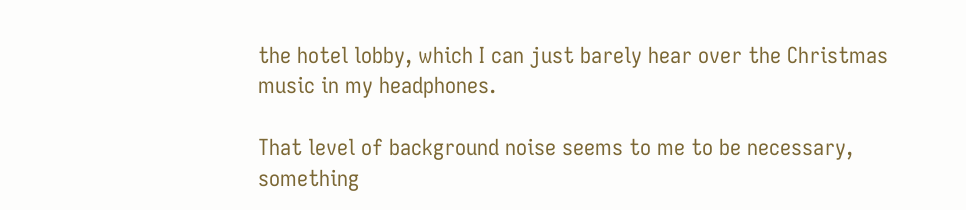the hotel lobby, which I can just barely hear over the Christmas music in my headphones.

That level of background noise seems to me to be necessary, something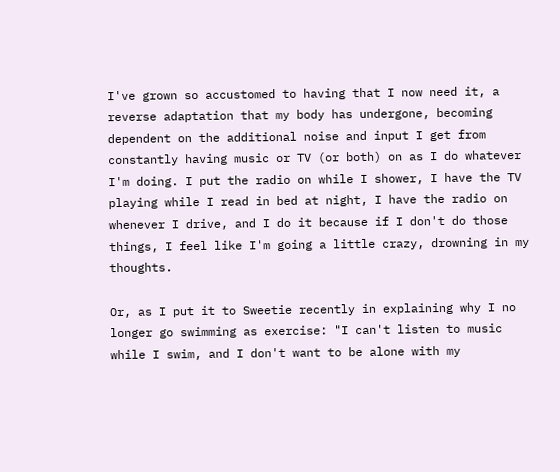I've grown so accustomed to having that I now need it, a reverse adaptation that my body has undergone, becoming dependent on the additional noise and input I get from constantly having music or TV (or both) on as I do whatever I'm doing. I put the radio on while I shower, I have the TV playing while I read in bed at night, I have the radio on whenever I drive, and I do it because if I don't do those things, I feel like I'm going a little crazy, drowning in my thoughts.

Or, as I put it to Sweetie recently in explaining why I no longer go swimming as exercise: "I can't listen to music while I swim, and I don't want to be alone with my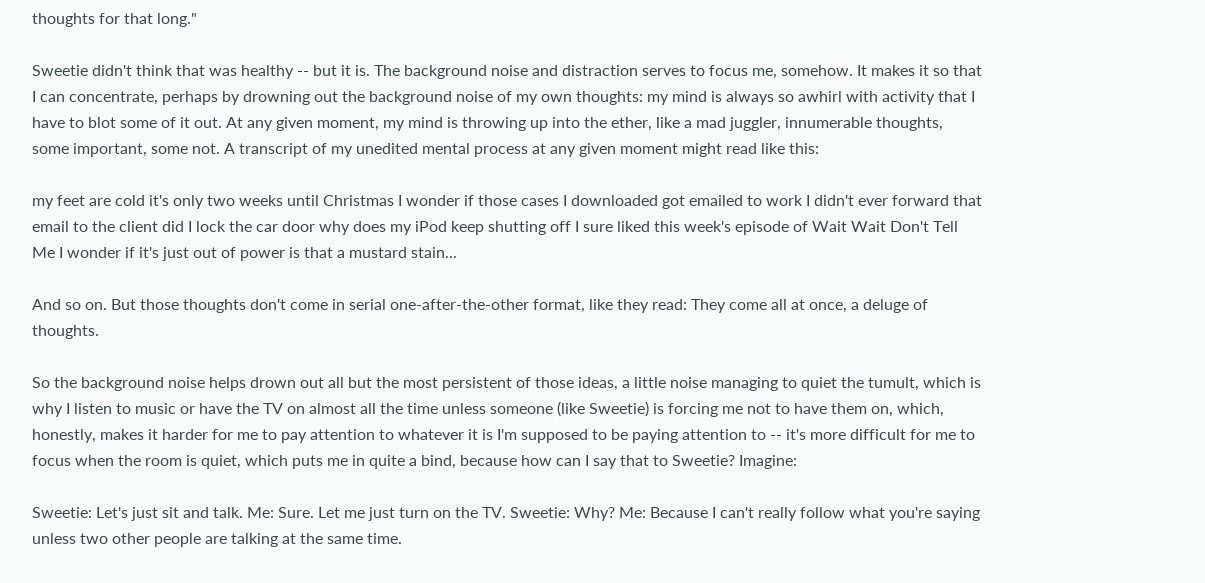thoughts for that long."

Sweetie didn't think that was healthy -- but it is. The background noise and distraction serves to focus me, somehow. It makes it so that I can concentrate, perhaps by drowning out the background noise of my own thoughts: my mind is always so awhirl with activity that I have to blot some of it out. At any given moment, my mind is throwing up into the ether, like a mad juggler, innumerable thoughts, some important, some not. A transcript of my unedited mental process at any given moment might read like this:

my feet are cold it's only two weeks until Christmas I wonder if those cases I downloaded got emailed to work I didn't ever forward that email to the client did I lock the car door why does my iPod keep shutting off I sure liked this week's episode of Wait Wait Don't Tell Me I wonder if it's just out of power is that a mustard stain...

And so on. But those thoughts don't come in serial one-after-the-other format, like they read: They come all at once, a deluge of thoughts.

So the background noise helps drown out all but the most persistent of those ideas, a little noise managing to quiet the tumult, which is why I listen to music or have the TV on almost all the time unless someone (like Sweetie) is forcing me not to have them on, which, honestly, makes it harder for me to pay attention to whatever it is I'm supposed to be paying attention to -- it's more difficult for me to focus when the room is quiet, which puts me in quite a bind, because how can I say that to Sweetie? Imagine:

Sweetie: Let's just sit and talk. Me: Sure. Let me just turn on the TV. Sweetie: Why? Me: Because I can't really follow what you're saying unless two other people are talking at the same time.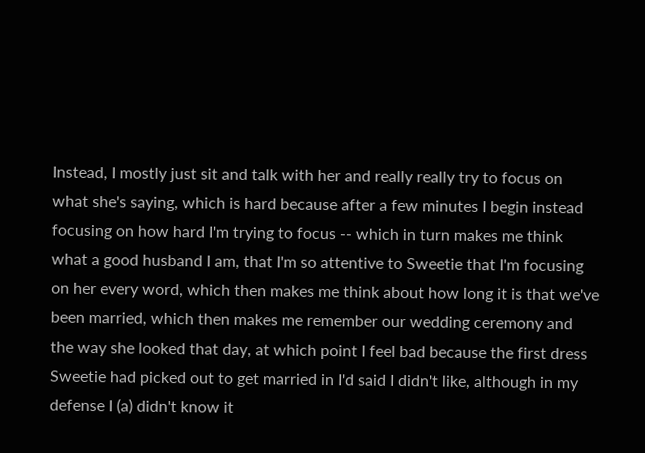Instead, I mostly just sit and talk with her and really really try to focus on what she's saying, which is hard because after a few minutes I begin instead focusing on how hard I'm trying to focus -- which in turn makes me think what a good husband I am, that I'm so attentive to Sweetie that I'm focusing on her every word, which then makes me think about how long it is that we've been married, which then makes me remember our wedding ceremony and the way she looked that day, at which point I feel bad because the first dress Sweetie had picked out to get married in I'd said I didn't like, although in my defense I (a) didn't know it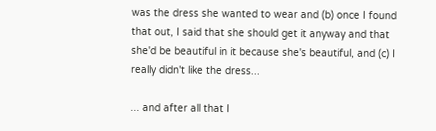was the dress she wanted to wear and (b) once I found that out, I said that she should get it anyway and that she'd be beautiful in it because she's beautiful, and (c) I really didn't like the dress...

... and after all that I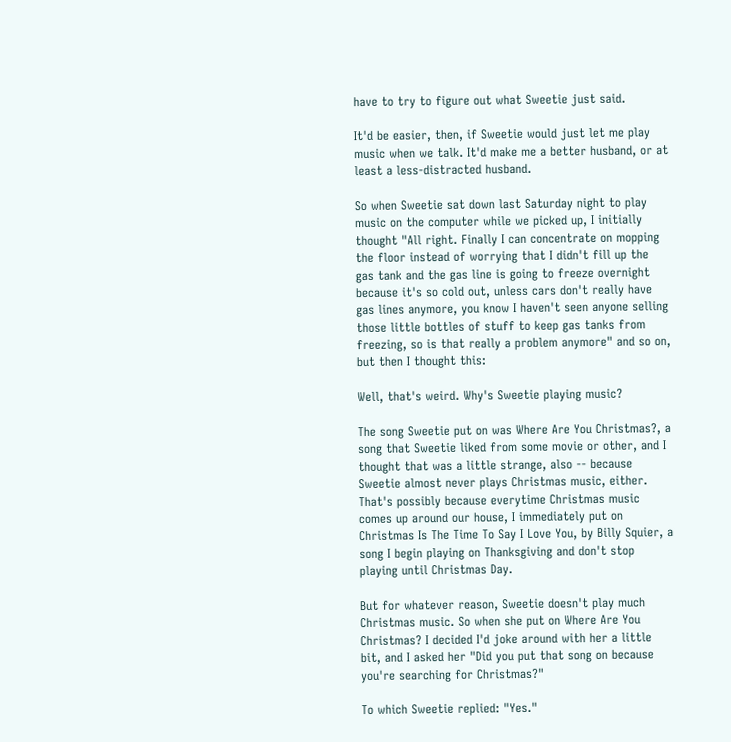have to try to figure out what Sweetie just said.

It'd be easier, then, if Sweetie would just let me play music when we talk. It'd make me a better husband, or at least a less-distracted husband.

So when Sweetie sat down last Saturday night to play music on the computer while we picked up, I initially thought "All right. Finally I can concentrate on mopping the floor instead of worrying that I didn't fill up the gas tank and the gas line is going to freeze overnight because it's so cold out, unless cars don't really have gas lines anymore, you know I haven't seen anyone selling those little bottles of stuff to keep gas tanks from freezing, so is that really a problem anymore" and so on, but then I thought this:

Well, that's weird. Why's Sweetie playing music?

The song Sweetie put on was Where Are You Christmas?, a song that Sweetie liked from some movie or other, and I thought that was a little strange, also -- because Sweetie almost never plays Christmas music, either. That's possibly because everytime Christmas music comes up around our house, I immediately put on Christmas Is The Time To Say I Love You, by Billy Squier, a song I begin playing on Thanksgiving and don't stop playing until Christmas Day.

But for whatever reason, Sweetie doesn't play much Christmas music. So when she put on Where Are You Christmas? I decided I'd joke around with her a little bit, and I asked her "Did you put that song on because you're searching for Christmas?"

To which Sweetie replied: "Yes."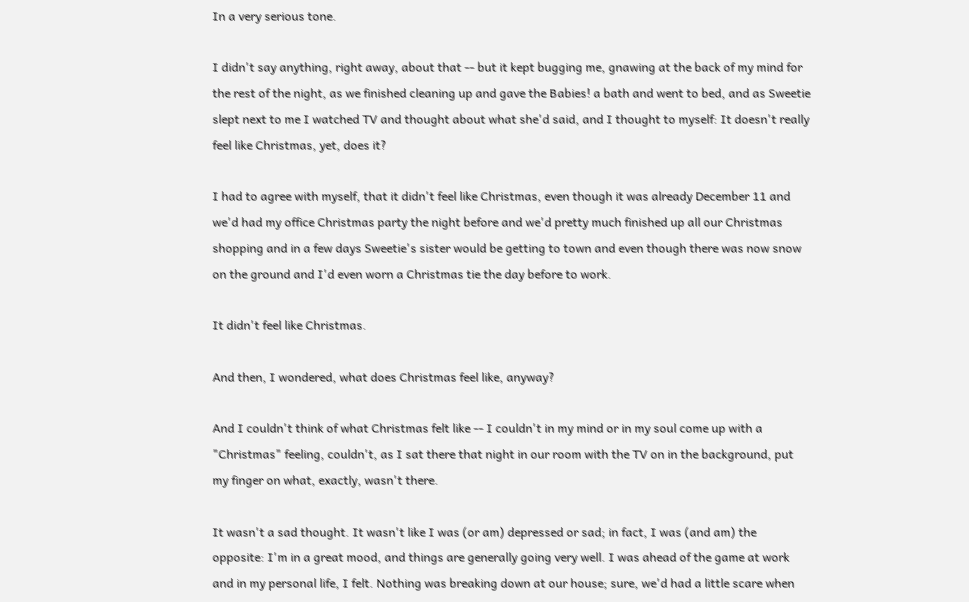In a very serious tone.

I didn't say anything, right away, about that -- but it kept bugging me, gnawing at the back of my mind for the rest of the night, as we finished cleaning up and gave the Babies! a bath and went to bed, and as Sweetie slept next to me I watched TV and thought about what she'd said, and I thought to myself: It doesn't really feel like Christmas, yet, does it?

I had to agree with myself, that it didn't feel like Christmas, even though it was already December 11 and we'd had my office Christmas party the night before and we'd pretty much finished up all our Christmas shopping and in a few days Sweetie's sister would be getting to town and even though there was now snow on the ground and I'd even worn a Christmas tie the day before to work.

It didn't feel like Christmas.

And then, I wondered, what does Christmas feel like, anyway?

And I couldn't think of what Christmas felt like -- I couldn't in my mind or in my soul come up with a "Christmas" feeling, couldn't, as I sat there that night in our room with the TV on in the background, put my finger on what, exactly, wasn't there.

It wasn't a sad thought. It wasn't like I was (or am) depressed or sad; in fact, I was (and am) the opposite: I'm in a great mood, and things are generally going very well. I was ahead of the game at work and in my personal life, I felt. Nothing was breaking down at our house; sure, we'd had a little scare when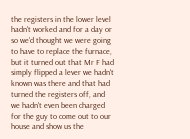the registers in the lower level hadn't worked and for a day or so we'd thought we were going to have to replace the furnace, but it turned out that Mr F had simply flipped a lever we hadn't known was there and that had turned the registers off, and we hadn't even been charged for the guy to come out to our house and show us the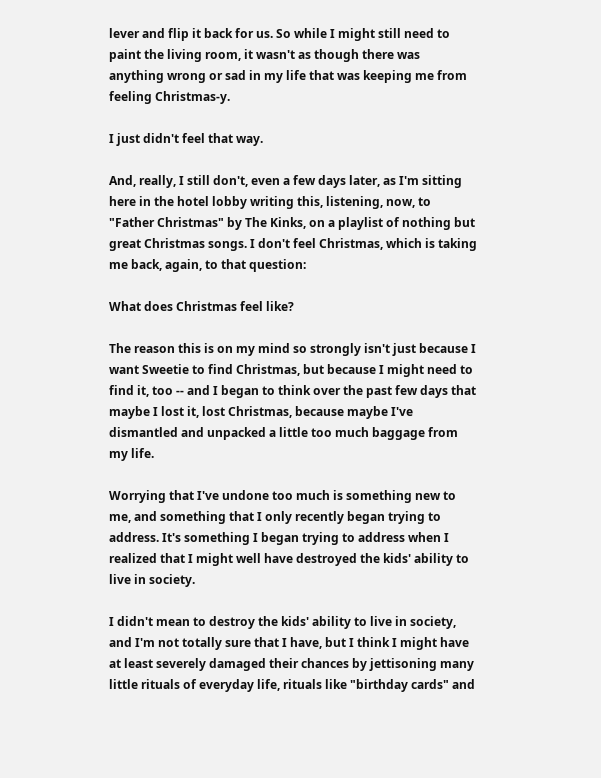lever and flip it back for us. So while I might still need to paint the living room, it wasn't as though there was anything wrong or sad in my life that was keeping me from feeling Christmas-y.

I just didn't feel that way.

And, really, I still don't, even a few days later, as I'm sitting here in the hotel lobby writing this, listening, now, to "Father Christmas" by The Kinks, on a playlist of nothing but great Christmas songs. I don't feel Christmas, which is taking me back, again, to that question:

What does Christmas feel like?

The reason this is on my mind so strongly isn't just because I want Sweetie to find Christmas, but because I might need to find it, too -- and I began to think over the past few days that maybe I lost it, lost Christmas, because maybe I've dismantled and unpacked a little too much baggage from my life.

Worrying that I've undone too much is something new to me, and something that I only recently began trying to address. It's something I began trying to address when I realized that I might well have destroyed the kids' ability to live in society.

I didn't mean to destroy the kids' ability to live in society, and I'm not totally sure that I have, but I think I might have at least severely damaged their chances by jettisoning many little rituals of everyday life, rituals like "birthday cards" and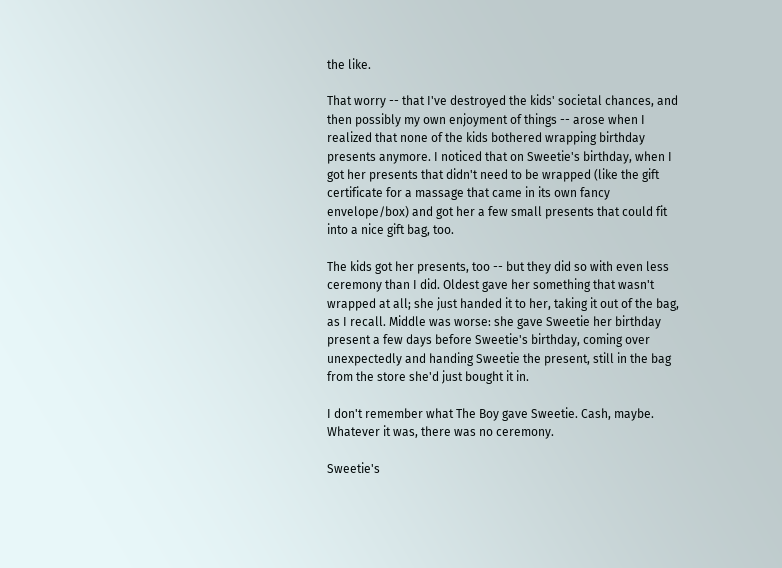the like.

That worry -- that I've destroyed the kids' societal chances, and then possibly my own enjoyment of things -- arose when I realized that none of the kids bothered wrapping birthday presents anymore. I noticed that on Sweetie's birthday, when I got her presents that didn't need to be wrapped (like the gift certificate for a massage that came in its own fancy envelope/box) and got her a few small presents that could fit into a nice gift bag, too.

The kids got her presents, too -- but they did so with even less ceremony than I did. Oldest gave her something that wasn't wrapped at all; she just handed it to her, taking it out of the bag, as I recall. Middle was worse: she gave Sweetie her birthday present a few days before Sweetie's birthday, coming over unexpectedly and handing Sweetie the present, still in the bag from the store she'd just bought it in.

I don't remember what The Boy gave Sweetie. Cash, maybe. Whatever it was, there was no ceremony.

Sweetie's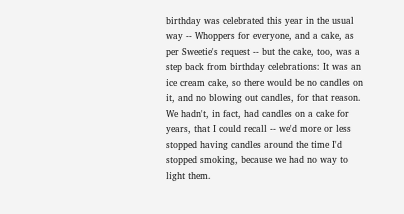birthday was celebrated this year in the usual way -- Whoppers for everyone, and a cake, as per Sweetie's request -- but the cake, too, was a step back from birthday celebrations: It was an ice cream cake, so there would be no candles on it, and no blowing out candles, for that reason. We hadn't, in fact, had candles on a cake for years, that I could recall -- we'd more or less stopped having candles around the time I'd stopped smoking, because we had no way to light them.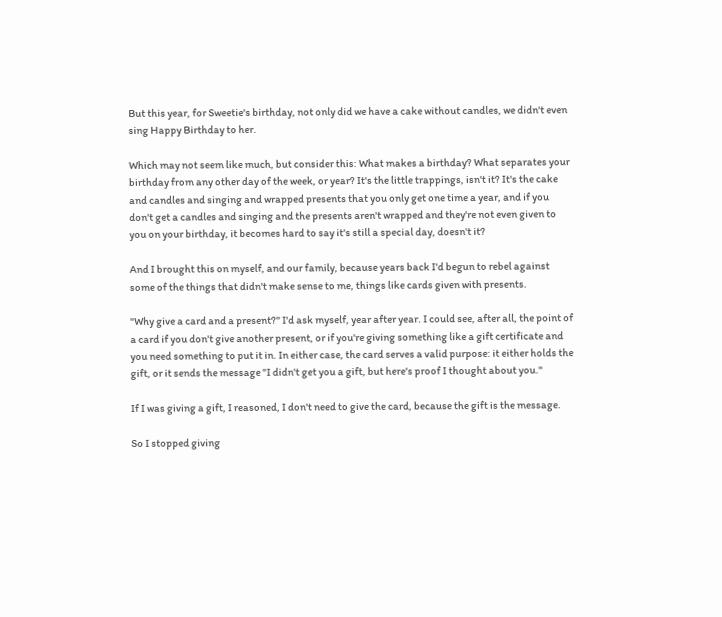But this year, for Sweetie's birthday, not only did we have a cake without candles, we didn't even sing Happy Birthday to her.

Which may not seem like much, but consider this: What makes a birthday? What separates your birthday from any other day of the week, or year? It's the little trappings, isn't it? It's the cake and candles and singing and wrapped presents that you only get one time a year, and if you don't get a candles and singing and the presents aren't wrapped and they're not even given to you on your birthday, it becomes hard to say it's still a special day, doesn't it?

And I brought this on myself, and our family, because years back I'd begun to rebel against some of the things that didn't make sense to me, things like cards given with presents.

"Why give a card and a present?" I'd ask myself, year after year. I could see, after all, the point of a card if you don't give another present, or if you're giving something like a gift certificate and you need something to put it in. In either case, the card serves a valid purpose: it either holds the gift, or it sends the message "I didn't get you a gift, but here's proof I thought about you."

If I was giving a gift, I reasoned, I don't need to give the card, because the gift is the message.

So I stopped giving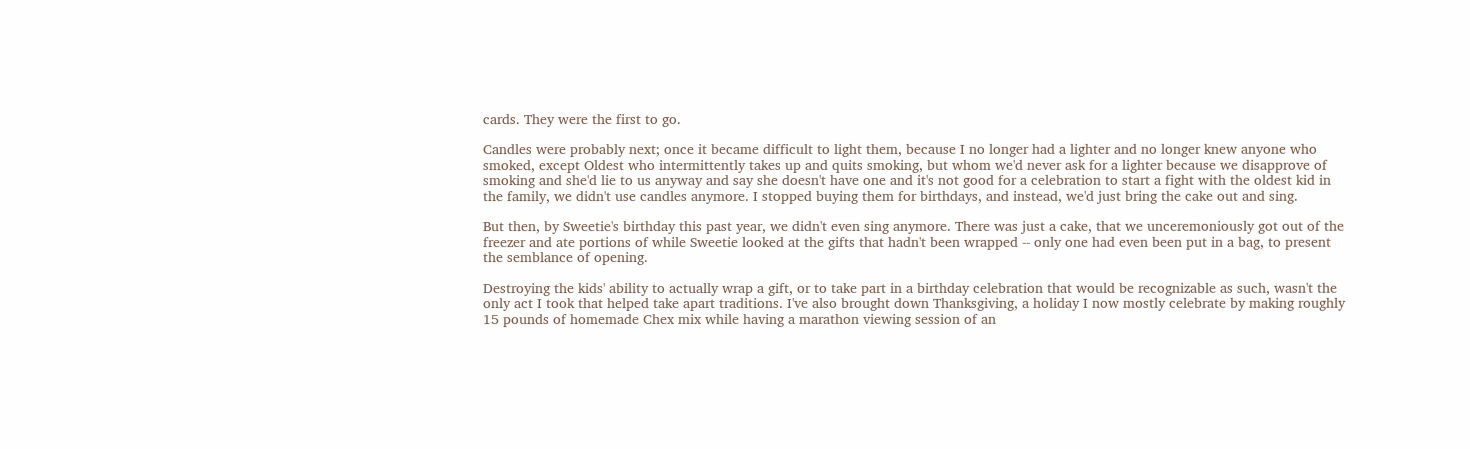cards. They were the first to go.

Candles were probably next; once it became difficult to light them, because I no longer had a lighter and no longer knew anyone who smoked, except Oldest who intermittently takes up and quits smoking, but whom we'd never ask for a lighter because we disapprove of smoking and she'd lie to us anyway and say she doesn't have one and it's not good for a celebration to start a fight with the oldest kid in the family, we didn't use candles anymore. I stopped buying them for birthdays, and instead, we'd just bring the cake out and sing.

But then, by Sweetie's birthday this past year, we didn't even sing anymore. There was just a cake, that we unceremoniously got out of the freezer and ate portions of while Sweetie looked at the gifts that hadn't been wrapped -- only one had even been put in a bag, to present the semblance of opening.

Destroying the kids' ability to actually wrap a gift, or to take part in a birthday celebration that would be recognizable as such, wasn't the only act I took that helped take apart traditions. I've also brought down Thanksgiving, a holiday I now mostly celebrate by making roughly 15 pounds of homemade Chex mix while having a marathon viewing session of an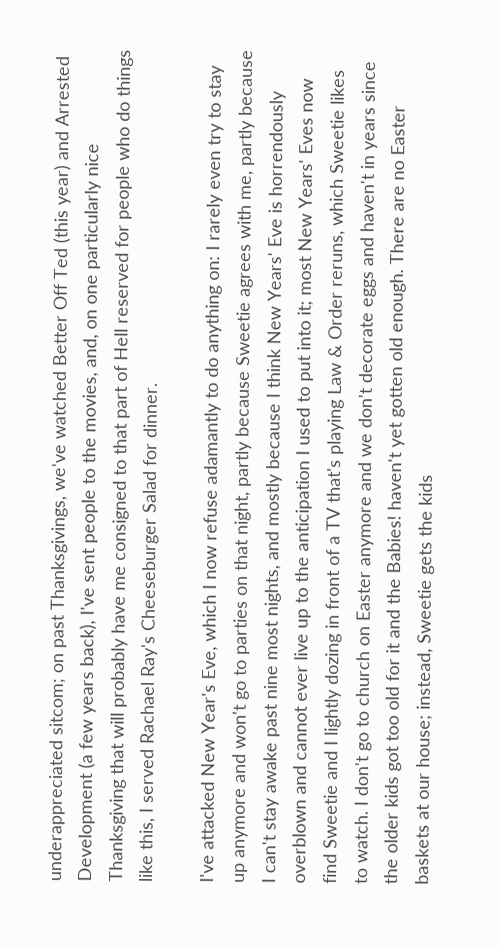underappreciated sitcom; on past Thanksgivings, we've watched Better Off Ted (this year) and Arrested Development (a few years back), I've sent people to the movies, and, on one particularly nice Thanksgiving that will probably have me consigned to that part of Hell reserved for people who do things like this, I served Rachael Ray's Cheeseburger Salad for dinner.

I've attacked New Year's Eve, which I now refuse adamantly to do anything on: I rarely even try to stay up anymore and won't go to parties on that night, partly because Sweetie agrees with me, partly because I can't stay awake past nine most nights, and mostly because I think New Years' Eve is horrendously overblown and cannot ever live up to the anticipation I used to put into it; most New Years' Eves now find Sweetie and I lightly dozing in front of a TV that's playing Law & Order reruns, which Sweetie likes to watch. I don't go to church on Easter anymore and we don't decorate eggs and haven't in years since the older kids got too old for it and the Babies! haven't yet gotten old enough. There are no Easter baskets at our house; instead, Sweetie gets the kids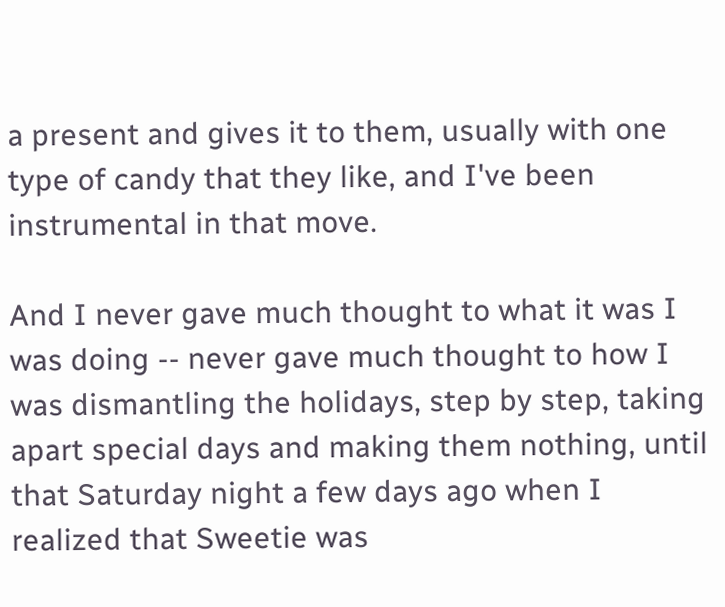a present and gives it to them, usually with one type of candy that they like, and I've been instrumental in that move.

And I never gave much thought to what it was I was doing -- never gave much thought to how I was dismantling the holidays, step by step, taking apart special days and making them nothing, until that Saturday night a few days ago when I realized that Sweetie was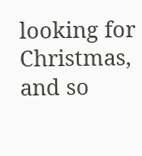looking for Christmas, and so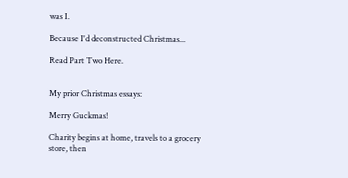was I.

Because I'd deconstructed Christmas...

Read Part Two Here.


My prior Christmas essays:

Merry Guckmas!

Charity begins at home, travels to a grocery store, then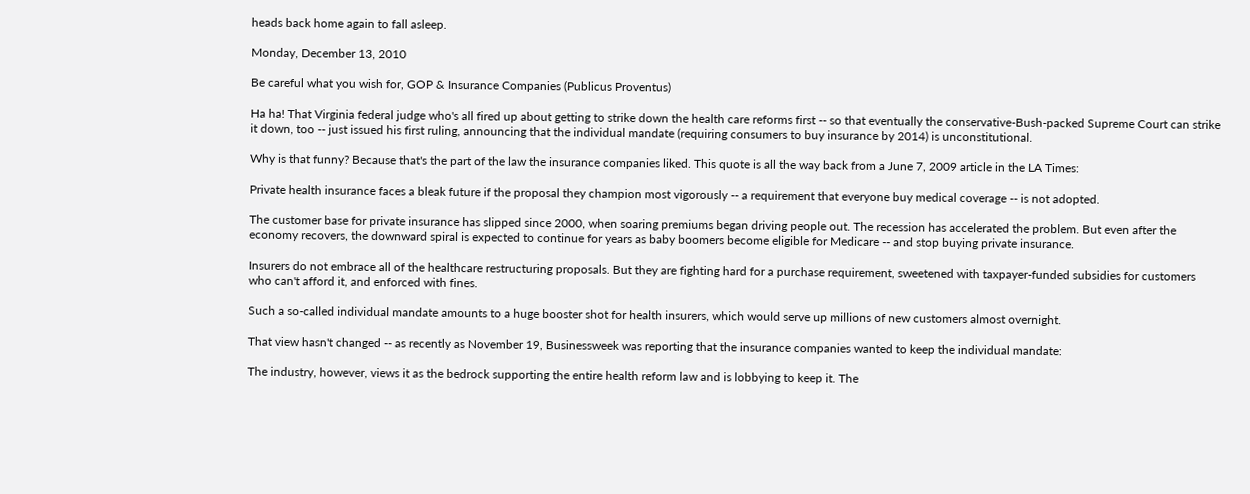heads back home again to fall asleep.

Monday, December 13, 2010

Be careful what you wish for, GOP & Insurance Companies (Publicus Proventus)

Ha ha! That Virginia federal judge who's all fired up about getting to strike down the health care reforms first -- so that eventually the conservative-Bush-packed Supreme Court can strike it down, too -- just issued his first ruling, announcing that the individual mandate (requiring consumers to buy insurance by 2014) is unconstitutional.

Why is that funny? Because that's the part of the law the insurance companies liked. This quote is all the way back from a June 7, 2009 article in the LA Times:

Private health insurance faces a bleak future if the proposal they champion most vigorously -- a requirement that everyone buy medical coverage -- is not adopted.

The customer base for private insurance has slipped since 2000, when soaring premiums began driving people out. The recession has accelerated the problem. But even after the economy recovers, the downward spiral is expected to continue for years as baby boomers become eligible for Medicare -- and stop buying private insurance.

Insurers do not embrace all of the healthcare restructuring proposals. But they are fighting hard for a purchase requirement, sweetened with taxpayer-funded subsidies for customers who can't afford it, and enforced with fines.

Such a so-called individual mandate amounts to a huge booster shot for health insurers, which would serve up millions of new customers almost overnight.

That view hasn't changed -- as recently as November 19, Businessweek was reporting that the insurance companies wanted to keep the individual mandate:

The industry, however, views it as the bedrock supporting the entire health reform law and is lobbying to keep it. The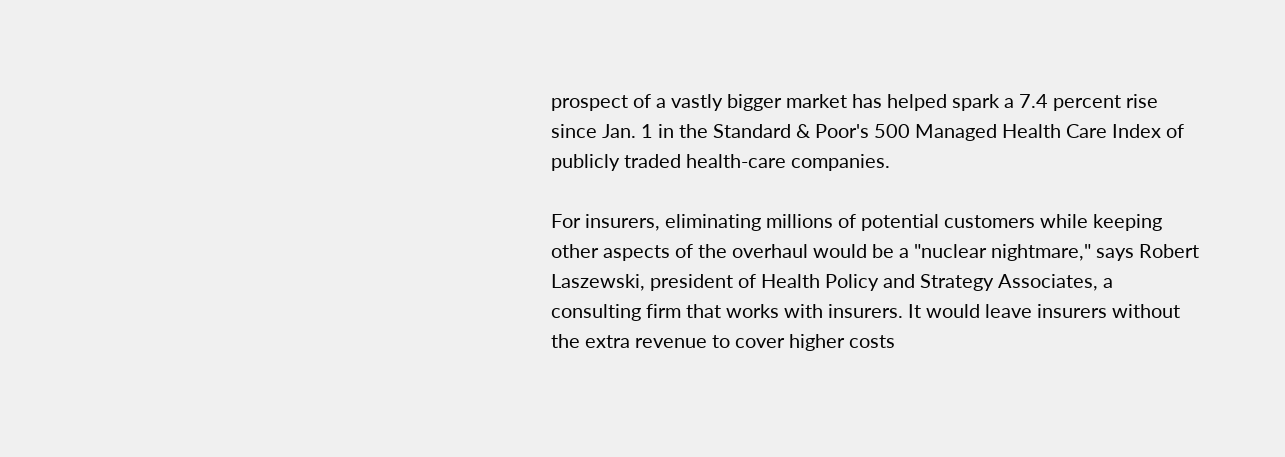prospect of a vastly bigger market has helped spark a 7.4 percent rise since Jan. 1 in the Standard & Poor's 500 Managed Health Care Index of publicly traded health-care companies.

For insurers, eliminating millions of potential customers while keeping other aspects of the overhaul would be a "nuclear nightmare," says Robert Laszewski, president of Health Policy and Strategy Associates, a consulting firm that works with insurers. It would leave insurers without the extra revenue to cover higher costs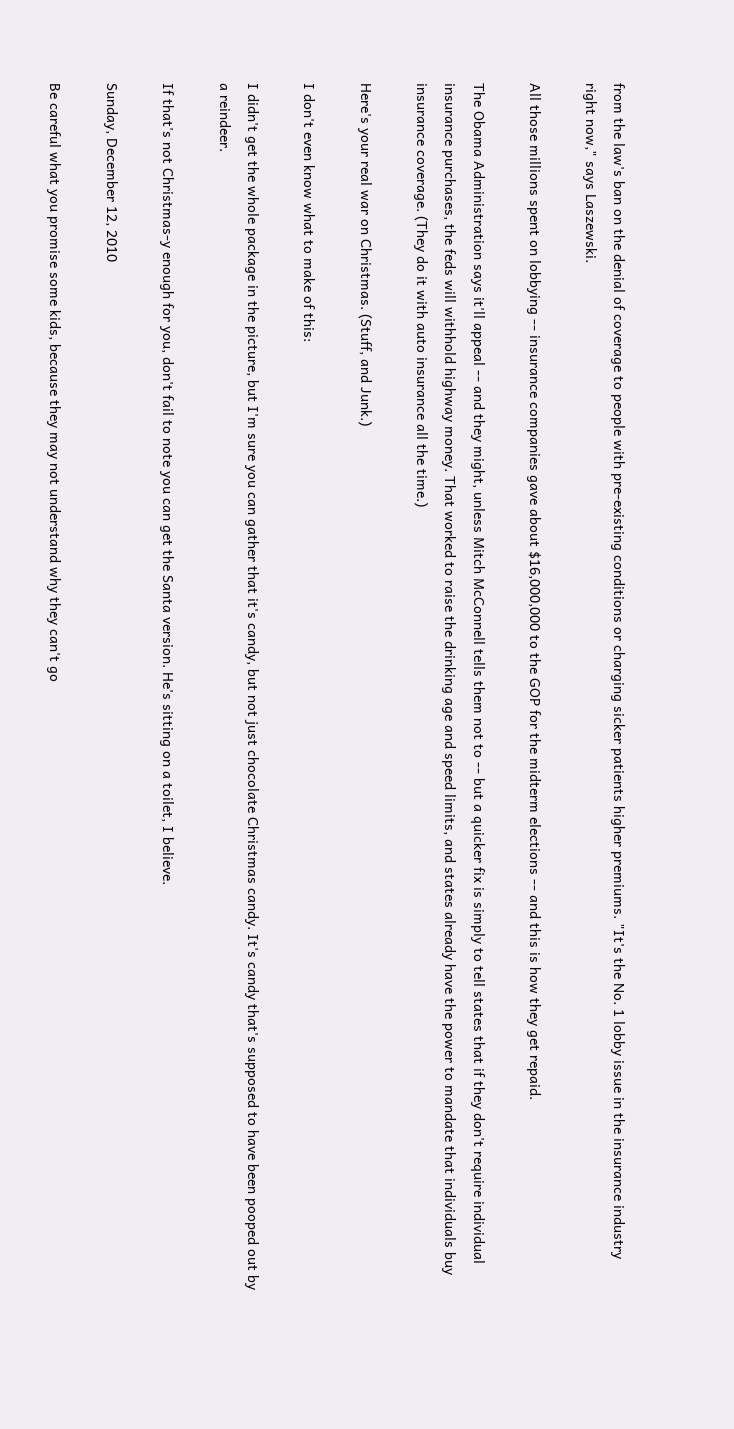from the law's ban on the denial of coverage to people with pre-existing conditions or charging sicker patients higher premiums. "It's the No. 1 lobby issue in the insurance industry right now," says Laszewski.

All those millions spent on lobbying -- insurance companies gave about $16,000,000 to the GOP for the midterm elections -- and this is how they get repaid.

The Obama Administration says it'll appeal -- and they might, unless Mitch McConnell tells them not to -- but a quicker fix is simply to tell states that if they don't require individual insurance purchases, the feds will withhold highway money. That worked to raise the drinking age and speed limits, and states already have the power to mandate that individuals buy insurance coverage. (They do it with auto insurance all the time.)

Here's your real war on Christmas. (Stuff, and Junk.)

I don't even know what to make of this:

I didn't get the whole package in the picture, but I'm sure you can gather that it's candy, but not just chocolate Christmas candy. It's candy that's supposed to have been pooped out by a reindeer.

If that's not Christmas-y enough for you, don't fail to note you can get the Santa version. He's sitting on a toilet, I believe.

Sunday, December 12, 2010

Be careful what you promise some kids, because they may not understand why they can't go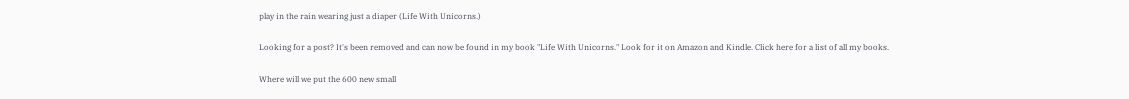play in the rain wearing just a diaper (Life With Unicorns.)

Looking for a post? It's been removed and can now be found in my book "Life With Unicorns." Look for it on Amazon and Kindle. Click here for a list of all my books.

Where will we put the 600 new small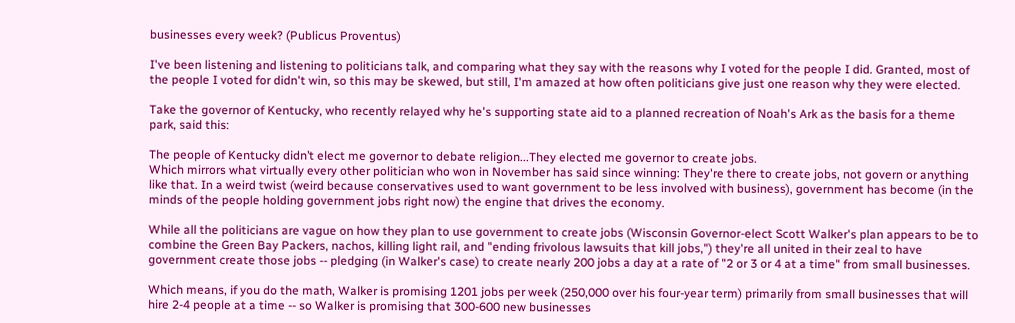businesses every week? (Publicus Proventus)

I've been listening and listening to politicians talk, and comparing what they say with the reasons why I voted for the people I did. Granted, most of the people I voted for didn't win, so this may be skewed, but still, I'm amazed at how often politicians give just one reason why they were elected.

Take the governor of Kentucky, who recently relayed why he's supporting state aid to a planned recreation of Noah's Ark as the basis for a theme park, said this:

The people of Kentucky didn’t elect me governor to debate religion...They elected me governor to create jobs.
Which mirrors what virtually every other politician who won in November has said since winning: They're there to create jobs, not govern or anything like that. In a weird twist (weird because conservatives used to want government to be less involved with business), government has become (in the minds of the people holding government jobs right now) the engine that drives the economy.

While all the politicians are vague on how they plan to use government to create jobs (Wisconsin Governor-elect Scott Walker's plan appears to be to combine the Green Bay Packers, nachos, killing light rail, and "ending frivolous lawsuits that kill jobs,") they're all united in their zeal to have government create those jobs -- pledging (in Walker's case) to create nearly 200 jobs a day at a rate of "2 or 3 or 4 at a time" from small businesses.

Which means, if you do the math, Walker is promising 1201 jobs per week (250,000 over his four-year term) primarily from small businesses that will hire 2-4 people at a time -- so Walker is promising that 300-600 new businesses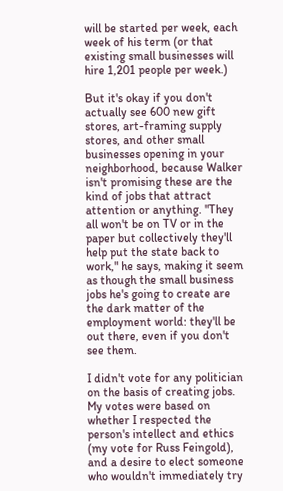will be started per week, each week of his term (or that existing small businesses will hire 1,201 people per week.)

But it's okay if you don't actually see 600 new gift stores, art-framing supply stores, and other small businesses opening in your neighborhood, because Walker isn't promising these are the kind of jobs that attract attention or anything. "They all won't be on TV or in the paper but collectively they'll help put the state back to work," he says, making it seem as though the small business jobs he's going to create are the dark matter of the employment world: they'll be out there, even if you don't see them.

I didn't vote for any politician on the basis of creating jobs. My votes were based on whether I respected the person's intellect and ethics (my vote for Russ Feingold), and a desire to elect someone who wouldn't immediately try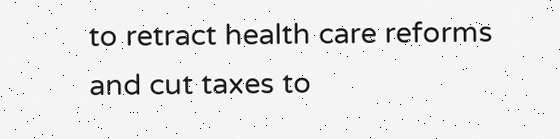to retract health care reforms and cut taxes to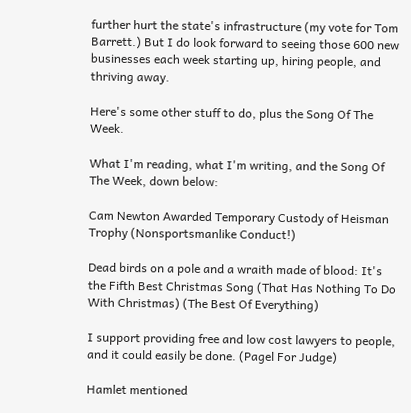further hurt the state's infrastructure (my vote for Tom Barrett.) But I do look forward to seeing those 600 new businesses each week starting up, hiring people, and thriving away.

Here's some other stuff to do, plus the Song Of The Week.

What I'm reading, what I'm writing, and the Song Of The Week, down below:

Cam Newton Awarded Temporary Custody of Heisman Trophy (Nonsportsmanlike Conduct!)

Dead birds on a pole and a wraith made of blood: It's the Fifth Best Christmas Song (That Has Nothing To Do With Christmas) (The Best Of Everything)

I support providing free and low cost lawyers to people, and it could easily be done. (Pagel For Judge)

Hamlet mentioned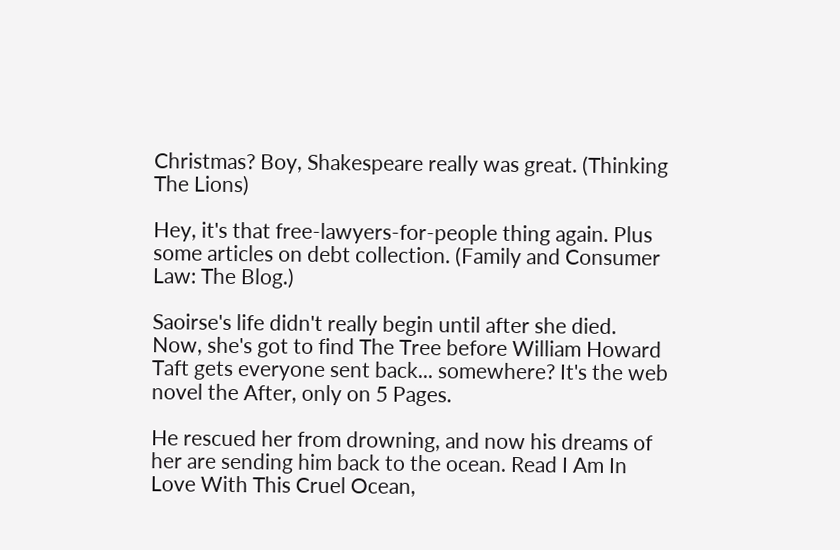Christmas? Boy, Shakespeare really was great. (Thinking The Lions)

Hey, it's that free-lawyers-for-people thing again. Plus some articles on debt collection. (Family and Consumer Law: The Blog.)

Saoirse's life didn't really begin until after she died. Now, she's got to find The Tree before William Howard Taft gets everyone sent back... somewhere? It's the web novel the After, only on 5 Pages.

He rescued her from drowning, and now his dreams of her are sending him back to the ocean. Read I Am In Love With This Cruel Ocean,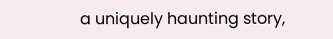a uniquely haunting story,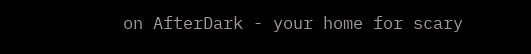on AfterDark - your home for scary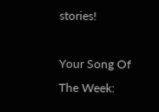stories!

Your Song Of The Week: